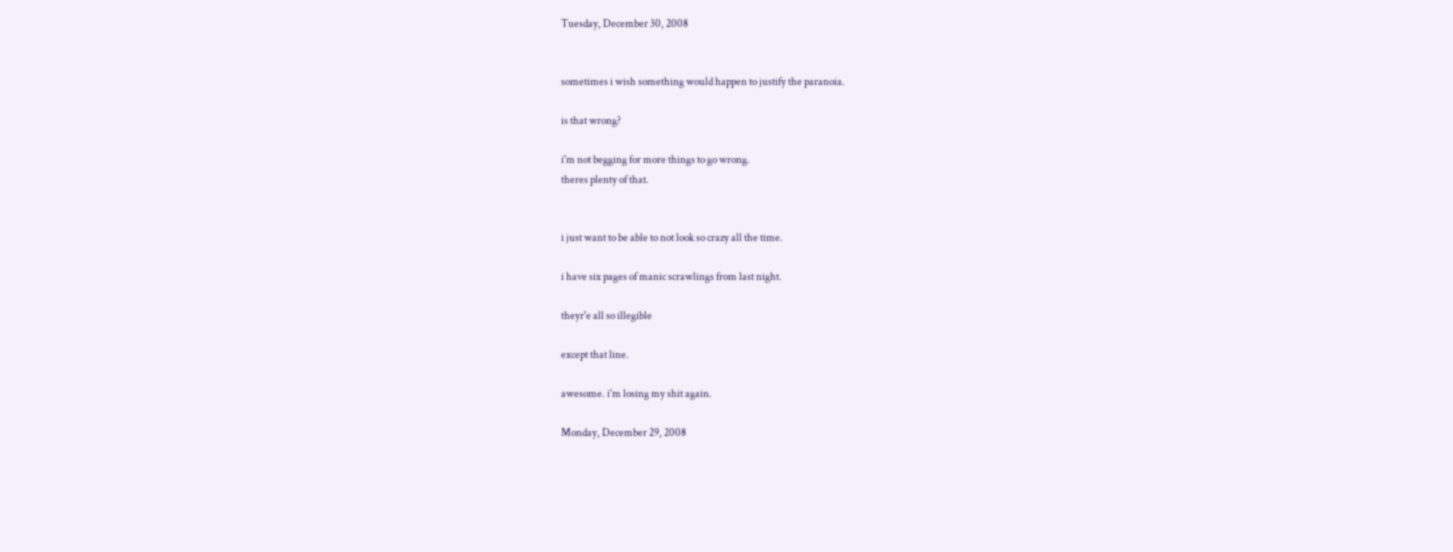Tuesday, December 30, 2008


sometimes i wish something would happen to justify the paranoia.

is that wrong?

i'm not begging for more things to go wrong.
theres plenty of that.


i just want to be able to not look so crazy all the time.

i have six pages of manic scrawlings from last night.

theyr'e all so illegible

except that line.

awesome. i'm losing my shit again.

Monday, December 29, 2008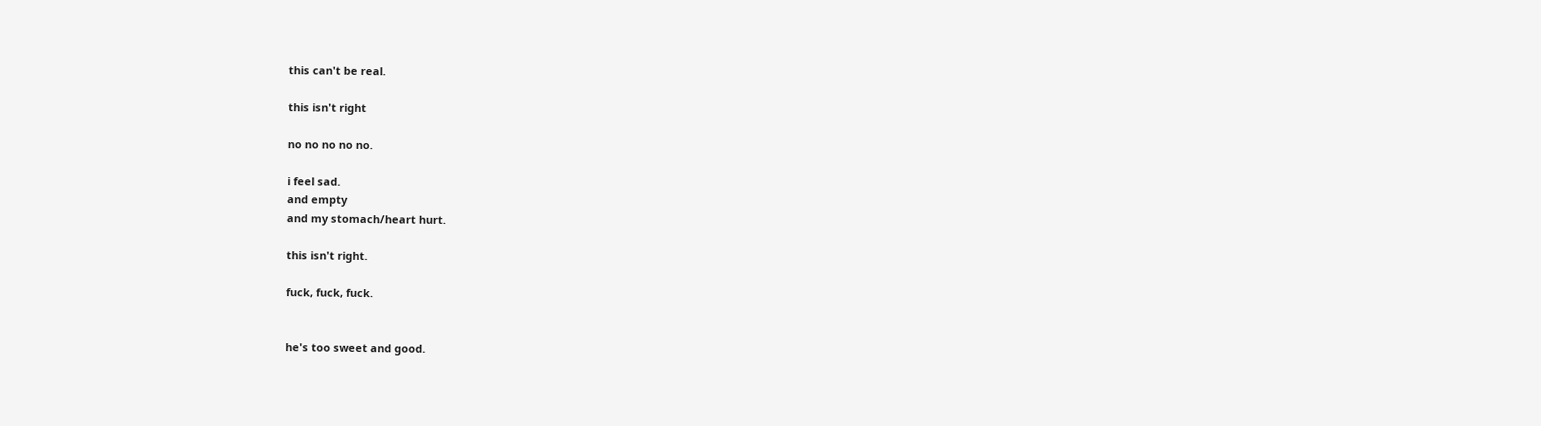this can't be real.

this isn't right

no no no no no.

i feel sad.
and empty
and my stomach/heart hurt.

this isn't right.

fuck, fuck, fuck.


he's too sweet and good.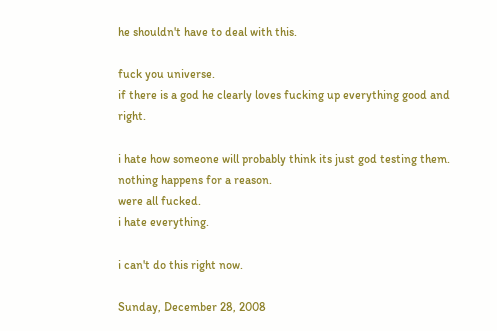he shouldn't have to deal with this.

fuck you universe.
if there is a god he clearly loves fucking up everything good and right.

i hate how someone will probably think its just god testing them.
nothing happens for a reason.
were all fucked.
i hate everything.

i can't do this right now.

Sunday, December 28, 2008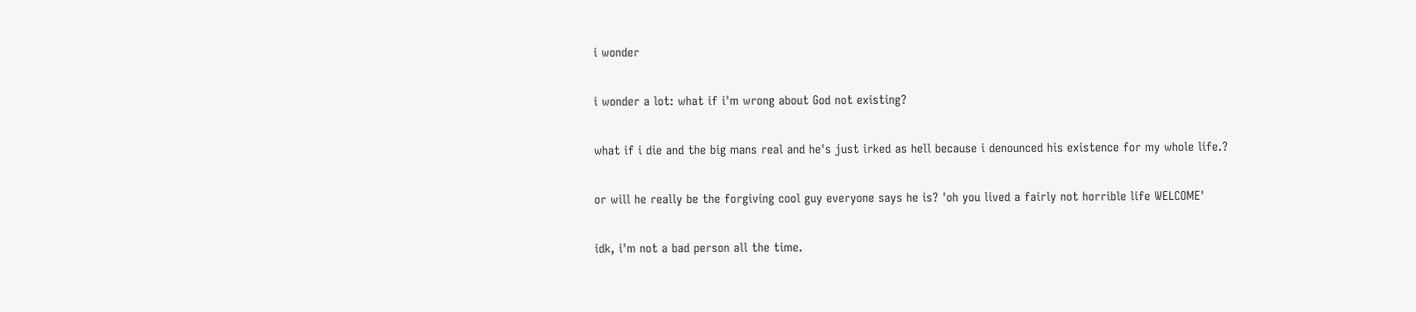i wonder

i wonder a lot: what if i'm wrong about God not existing?

what if i die and the big mans real and he's just irked as hell because i denounced his existence for my whole life.?

or will he really be the forgiving cool guy everyone says he is? 'oh you lived a fairly not horrible life WELCOME'

idk, i'm not a bad person all the time.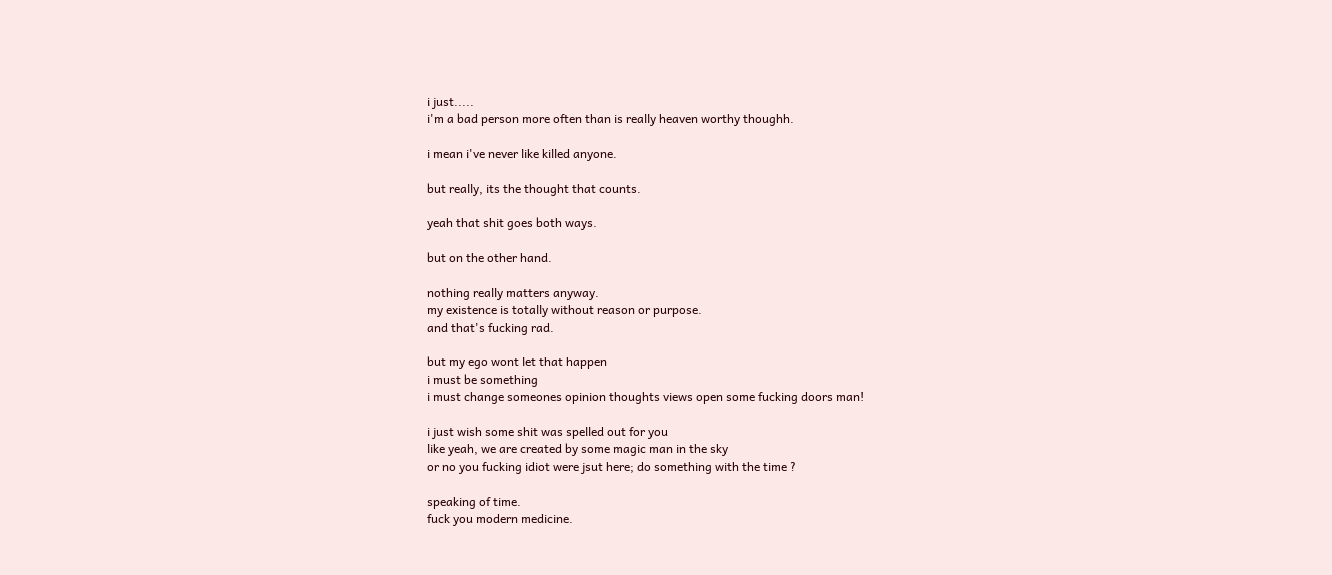i just.....
i'm a bad person more often than is really heaven worthy thoughh.

i mean i've never like killed anyone.

but really, its the thought that counts.

yeah that shit goes both ways.

but on the other hand.

nothing really matters anyway.
my existence is totally without reason or purpose.
and that's fucking rad.

but my ego wont let that happen
i must be something
i must change someones opinion thoughts views open some fucking doors man!

i just wish some shit was spelled out for you
like yeah, we are created by some magic man in the sky
or no you fucking idiot were jsut here; do something with the time ?

speaking of time.
fuck you modern medicine.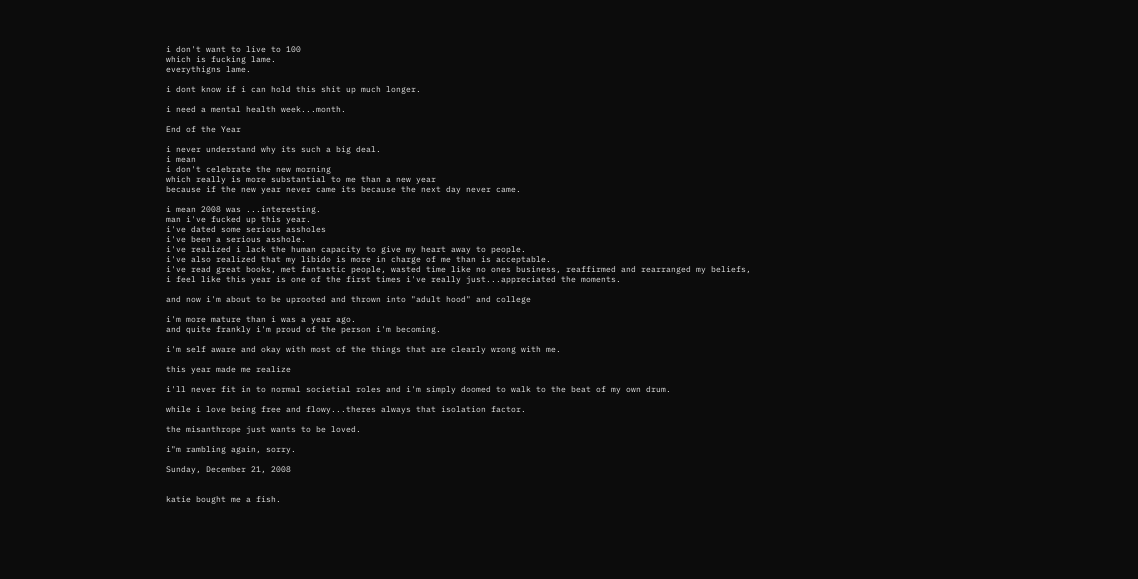i don't want to live to 100
which is fucking lame.
everythigns lame.

i dont know if i can hold this shit up much longer.

i need a mental health week...month.

End of the Year

i never understand why its such a big deal.
i mean
i don't celebrate the new morning
which really is more substantial to me than a new year
because if the new year never came its because the next day never came.

i mean 2008 was ...interesting.
man i've fucked up this year.
i've dated some serious assholes
i've been a serious asshole.
i've realized i lack the human capacity to give my heart away to people.
i've also realized that my libido is more in charge of me than is acceptable.
i've read great books, met fantastic people, wasted time like no ones business, reaffirmed and rearranged my beliefs,
i feel like this year is one of the first times i've really just...appreciated the moments.

and now i'm about to be uprooted and thrown into "adult hood" and college

i'm more mature than i was a year ago.
and quite frankly i'm proud of the person i'm becoming.

i'm self aware and okay with most of the things that are clearly wrong with me.

this year made me realize

i'll never fit in to normal societial roles and i'm simply doomed to walk to the beat of my own drum.

while i love being free and flowy...theres always that isolation factor.

the misanthrope just wants to be loved.

i"m rambling again, sorry.

Sunday, December 21, 2008


katie bought me a fish.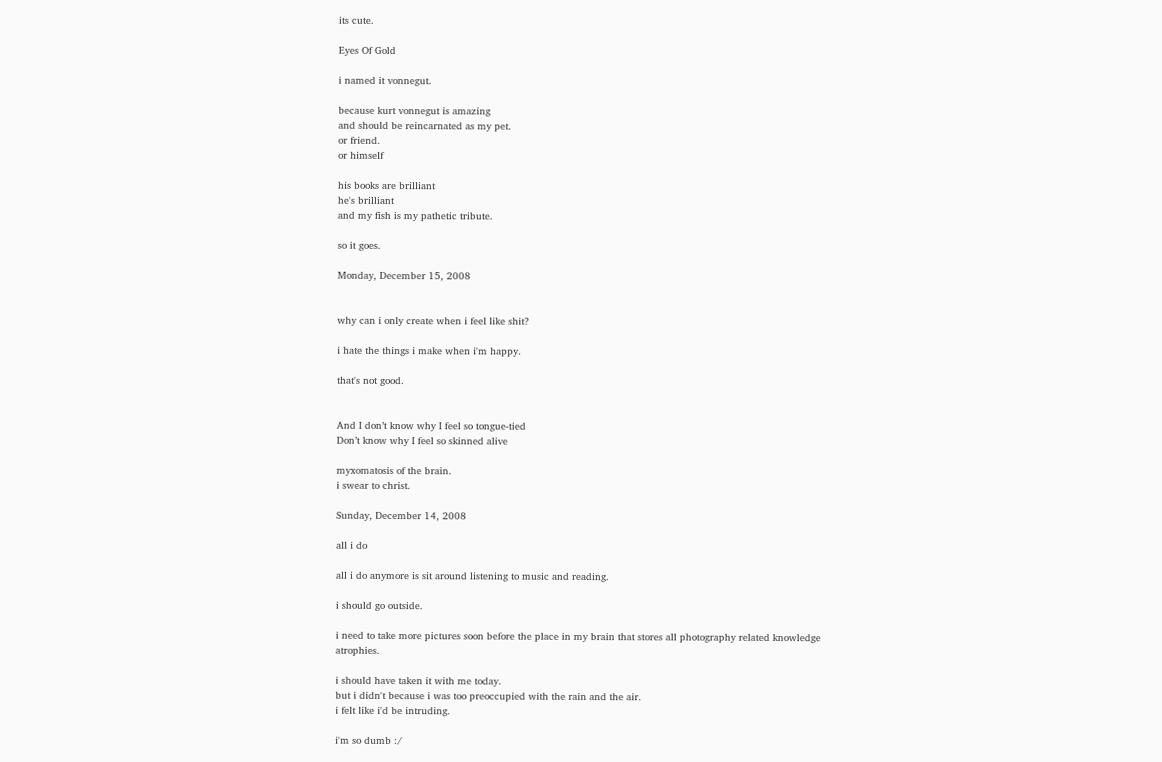its cute.

Eyes Of Gold

i named it vonnegut.

because kurt vonnegut is amazing
and should be reincarnated as my pet.
or friend.
or himself

his books are brilliant
he's brilliant
and my fish is my pathetic tribute.

so it goes.

Monday, December 15, 2008


why can i only create when i feel like shit?

i hate the things i make when i'm happy.

that's not good.


And I don’t know why I feel so tongue-tied
Don’t know why I feel so skinned alive

myxomatosis of the brain.
i swear to christ.

Sunday, December 14, 2008

all i do

all i do anymore is sit around listening to music and reading.

i should go outside.

i need to take more pictures soon before the place in my brain that stores all photography related knowledge atrophies.

i should have taken it with me today.
but i didn't because i was too preoccupied with the rain and the air.
i felt like i'd be intruding.

i'm so dumb :/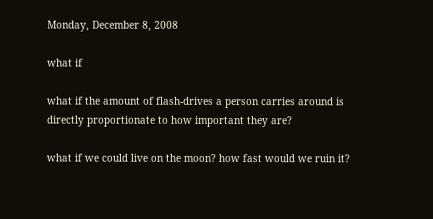Monday, December 8, 2008

what if

what if the amount of flash-drives a person carries around is directly proportionate to how important they are?

what if we could live on the moon? how fast would we ruin it?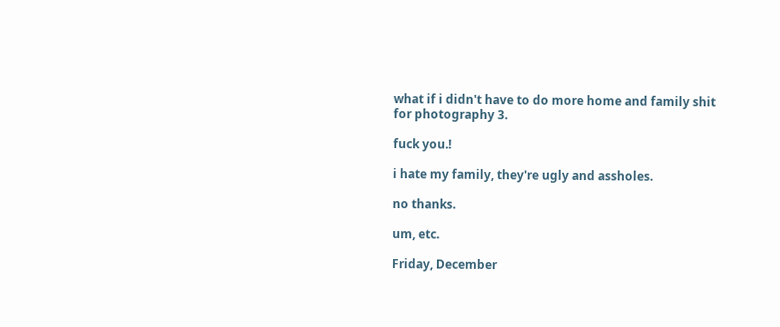what if i didn't have to do more home and family shit for photography 3.

fuck you.!

i hate my family, they're ugly and assholes.

no thanks.

um, etc.

Friday, December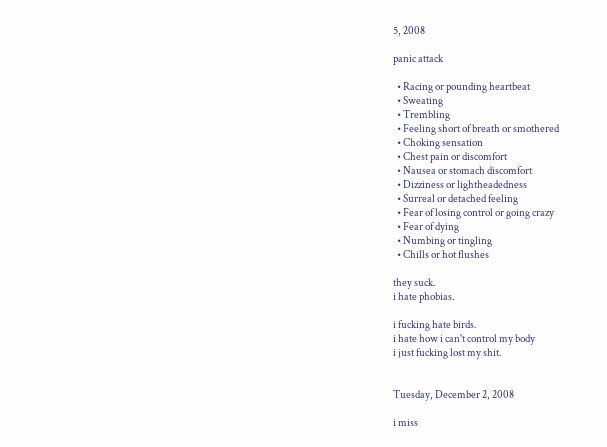5, 2008

panic attack

  • Racing or pounding heartbeat
  • Sweating
  • Trembling
  • Feeling short of breath or smothered
  • Choking sensation
  • Chest pain or discomfort
  • Nausea or stomach discomfort
  • Dizziness or lightheadedness
  • Surreal or detached feeling
  • Fear of losing control or going crazy
  • Fear of dying
  • Numbing or tingling
  • Chills or hot flushes

they suck.
i hate phobias.

i fucking hate birds.
i hate how i can't control my body
i just fucking lost my shit.


Tuesday, December 2, 2008

i miss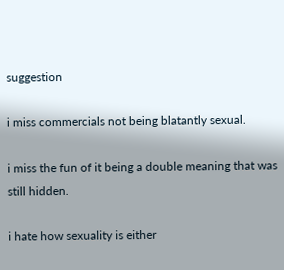suggestion

i miss commercials not being blatantly sexual.

i miss the fun of it being a double meaning that was still hidden.

i hate how sexuality is either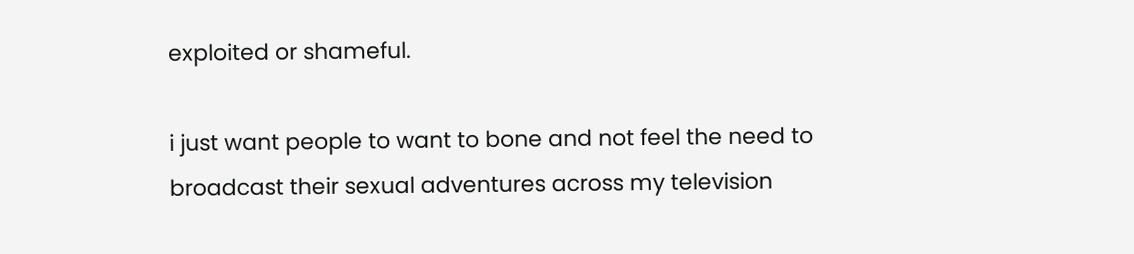exploited or shameful.

i just want people to want to bone and not feel the need to broadcast their sexual adventures across my television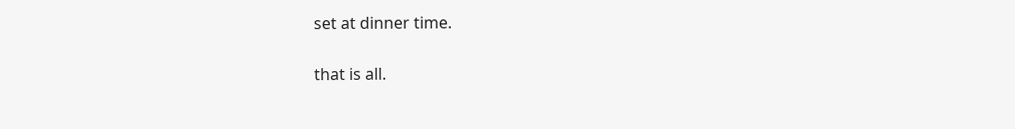set at dinner time.

that is all.